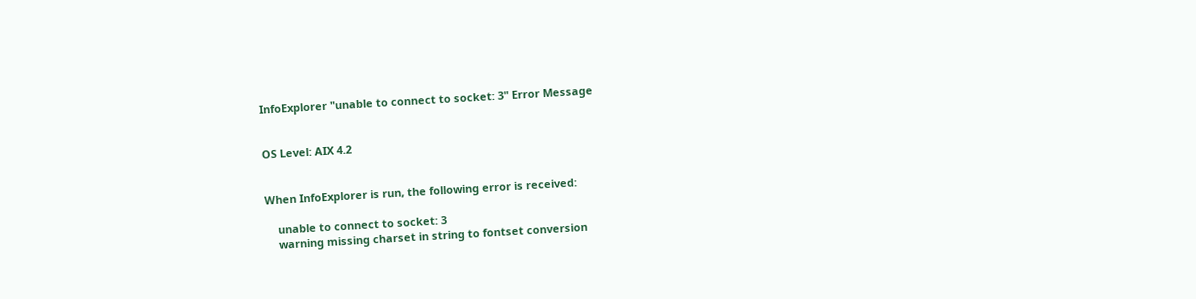InfoExplorer "unable to connect to socket: 3" Error Message


OS Level: AIX 4.2


When InfoExplorer is run, the following error is received:

    unable to connect to socket: 3
    warning missing charset in string to fontset conversion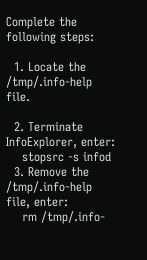Complete the following steps:

  1. Locate the /tmp/.info-help file.

  2. Terminate InfoExplorer, enter:
    stopsrc -s infod
  3. Remove the /tmp/.info-help file, enter:
    rm /tmp/.info-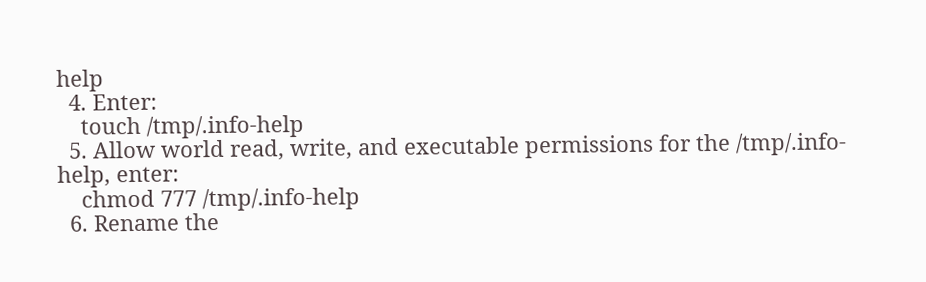help
  4. Enter:
    touch /tmp/.info-help
  5. Allow world read, write, and executable permissions for the /tmp/.info-help, enter:
    chmod 777 /tmp/.info-help
  6. Rename the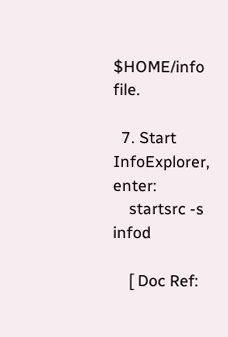$HOME/info file.

  7. Start InfoExplorer, enter:
    startsrc -s infod

    [ Doc Ref: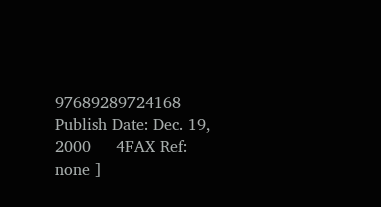97689289724168     Publish Date: Dec. 19, 2000     4FAX Ref: none ]